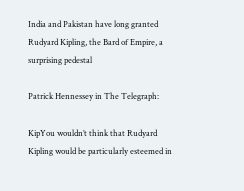India and Pakistan have long granted Rudyard Kipling, the Bard of Empire, a surprising pedestal

Patrick Hennessey in The Telegraph:

KipYou wouldn’t think that Rudyard Kipling would be particularly esteemed in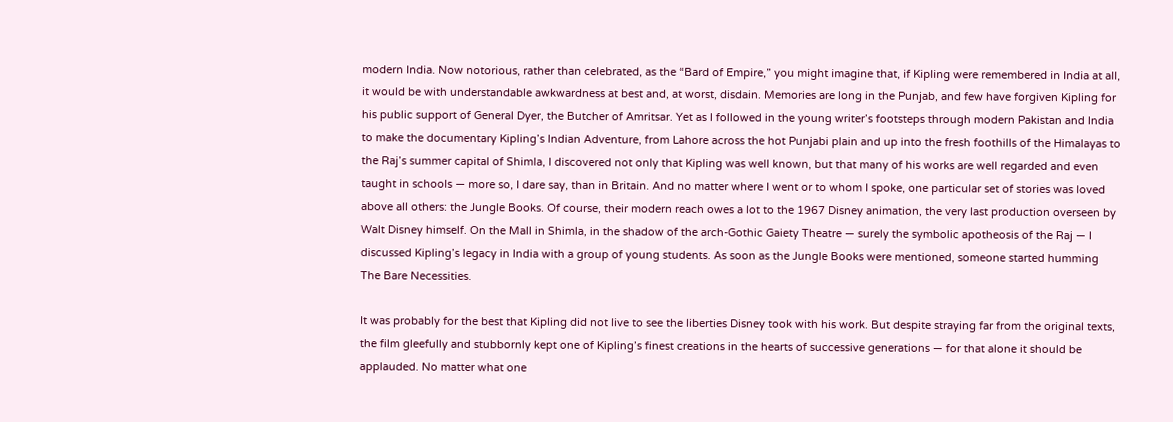modern India. Now notorious, rather than celebrated, as the “Bard of Empire,” you might imagine that, if Kipling were remembered in India at all, it would be with understandable awkwardness at best and, at worst, disdain. Memories are long in the Punjab, and few have forgiven Kipling for his public support of General Dyer, the Butcher of Amritsar. Yet as I followed in the young writer’s footsteps through modern Pakistan and India to make the documentary Kipling’s Indian Adventure, from Lahore across the hot Punjabi plain and up into the fresh foothills of the Himalayas to the Raj’s summer capital of Shimla, I discovered not only that Kipling was well known, but that many of his works are well regarded and even taught in schools — more so, I dare say, than in Britain. And no matter where I went or to whom I spoke, one particular set of stories was loved above all others: the Jungle Books. Of course, their modern reach owes a lot to the 1967 Disney animation, the very last production overseen by Walt Disney himself. On the Mall in Shimla, in the shadow of the arch-Gothic Gaiety Theatre — surely the symbolic apotheosis of the Raj — I discussed Kipling’s legacy in India with a group of young students. As soon as the Jungle Books were mentioned, someone started humming The Bare Necessities.

It was probably for the best that Kipling did not live to see the liberties Disney took with his work. But despite straying far from the original texts, the film gleefully and stubbornly kept one of Kipling’s finest creations in the hearts of successive generations — for that alone it should be applauded. No matter what one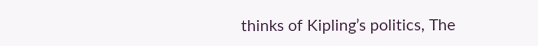thinks of Kipling’s politics, The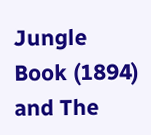Jungle Book (1894) and The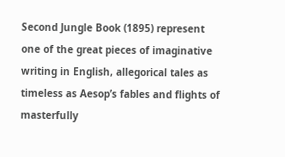Second Jungle Book (1895) represent one of the great pieces of imaginative writing in English, allegorical tales as timeless as Aesop’s fables and flights of masterfully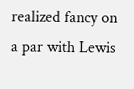realized fancy on a par with Lewis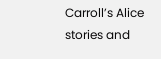Carroll’s Alice stories and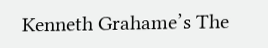Kenneth Grahame’s The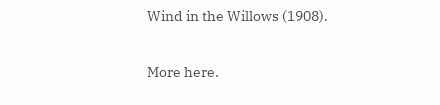Wind in the Willows (1908).

More here.